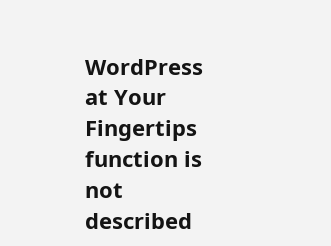WordPress at Your Fingertips
function is not described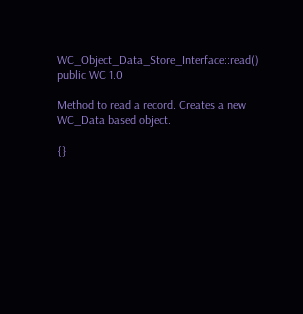WC_Object_Data_Store_Interface::read() public WC 1.0

Method to read a record. Creates a new WC_Data based object.

{}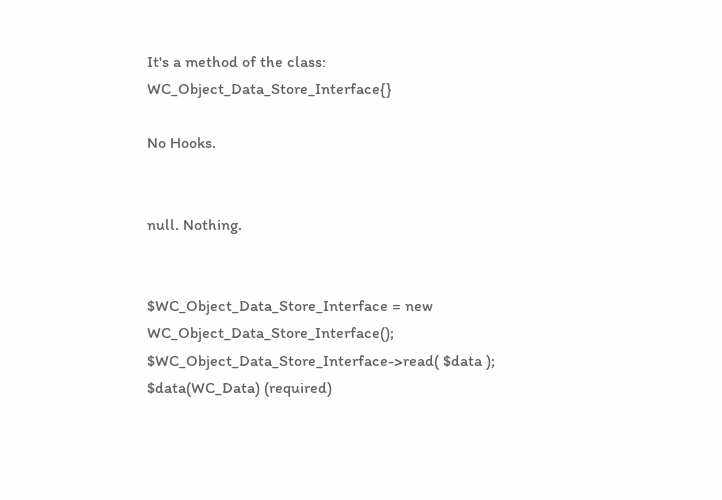It's a method of the class: WC_Object_Data_Store_Interface{}

No Hooks.


null. Nothing.


$WC_Object_Data_Store_Interface = new WC_Object_Data_Store_Interface();
$WC_Object_Data_Store_Interface->read( $data );
$data(WC_Data) (required)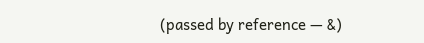(passed by reference — &)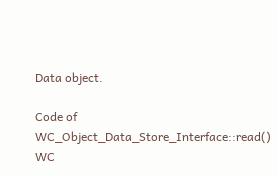Data object.

Code of WC_Object_Data_Store_Interface::read() WC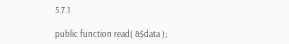5.7.1

public function read( &$data );